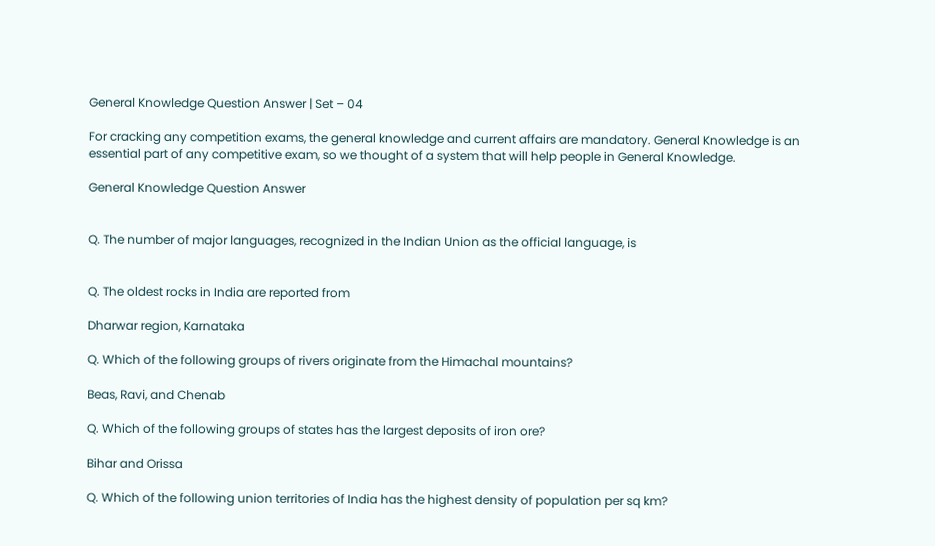General Knowledge Question Answer | Set – 04

For cracking any competition exams, the general knowledge and current affairs are mandatory. General Knowledge is an essential part of any competitive exam, so we thought of a system that will help people in General Knowledge.

General Knowledge Question Answer


Q. The number of major languages, recognized in the Indian Union as the official language, is


Q. The oldest rocks in India are reported from

Dharwar region, Karnataka

Q. Which of the following groups of rivers originate from the Himachal mountains?

Beas, Ravi, and Chenab

Q. Which of the following groups of states has the largest deposits of iron ore?

Bihar and Orissa

Q. Which of the following union territories of India has the highest density of population per sq km?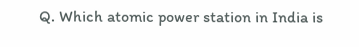Q. Which atomic power station in India is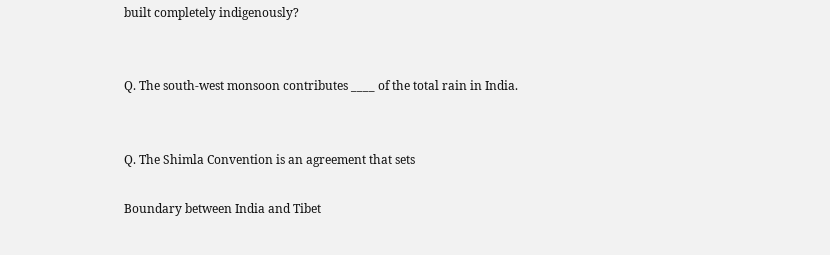built completely indigenously?


Q. The south-west monsoon contributes ____ of the total rain in India.


Q. The Shimla Convention is an agreement that sets

Boundary between India and Tibet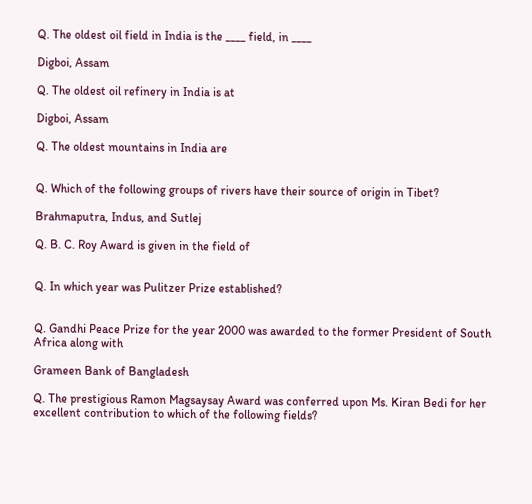Q. The oldest oil field in India is the ____ field, in ____

Digboi, Assam

Q. The oldest oil refinery in India is at

Digboi, Assam

Q. The oldest mountains in India are


Q. Which of the following groups of rivers have their source of origin in Tibet?

Brahmaputra, Indus, and Sutlej

Q. B. C. Roy Award is given in the field of


Q. In which year was Pulitzer Prize established?


Q. Gandhi Peace Prize for the year 2000 was awarded to the former President of South Africa along with

Grameen Bank of Bangladesh

Q. The prestigious Ramon Magsaysay Award was conferred upon Ms. Kiran Bedi for her excellent contribution to which of the following fields?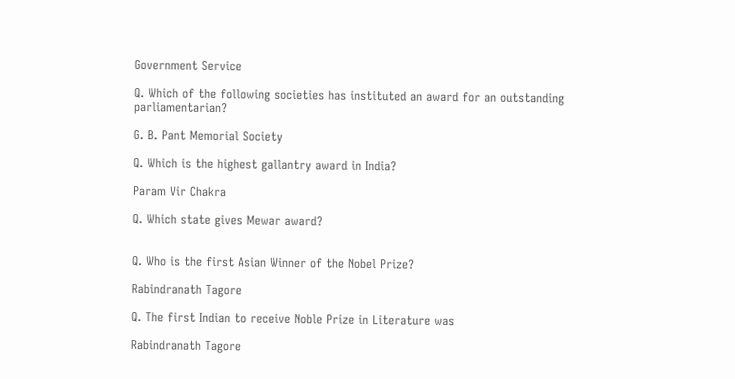Government Service

Q. Which of the following societies has instituted an award for an outstanding parliamentarian?

G. B. Pant Memorial Society

Q. Which is the highest gallantry award in India?

Param Vir Chakra

Q. Which state gives Mewar award?


Q. Who is the first Asian Winner of the Nobel Prize?

Rabindranath Tagore

Q. The first Indian to receive Noble Prize in Literature was

Rabindranath Tagore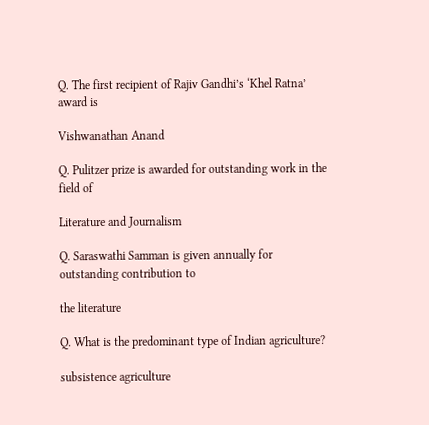Q. The first recipient of Rajiv Gandhi’s ‘Khel Ratna’ award is

Vishwanathan Anand

Q. Pulitzer prize is awarded for outstanding work in the field of

Literature and Journalism

Q. Saraswathi Samman is given annually for outstanding contribution to

the literature

Q. What is the predominant type of Indian agriculture?

subsistence agriculture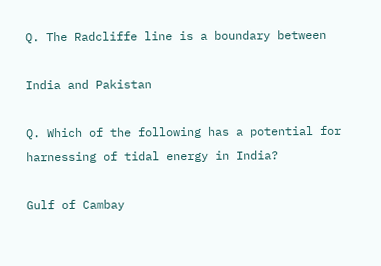Q. The Radcliffe line is a boundary between

India and Pakistan

Q. Which of the following has a potential for harnessing of tidal energy in India?

Gulf of Cambay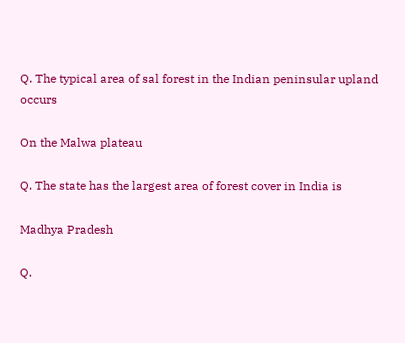Q. The typical area of sal forest in the Indian peninsular upland occurs

On the Malwa plateau

Q. The state has the largest area of forest cover in India is

Madhya Pradesh

Q.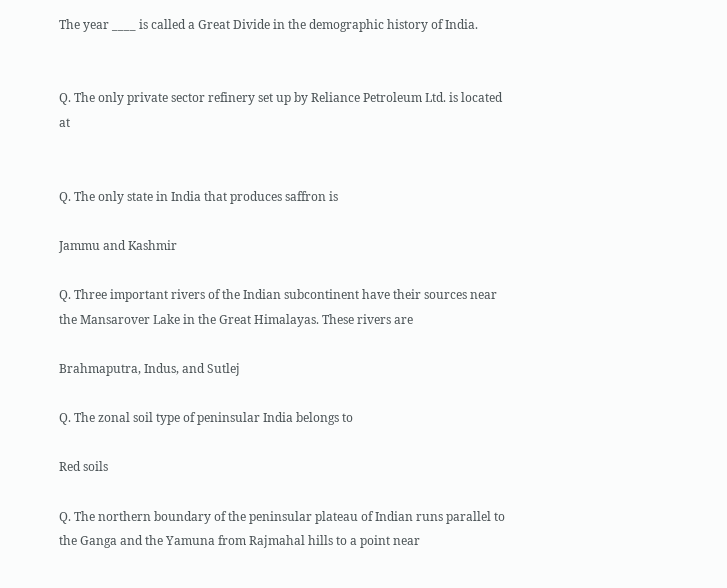The year ____ is called a Great Divide in the demographic history of India.


Q. The only private sector refinery set up by Reliance Petroleum Ltd. is located at


Q. The only state in India that produces saffron is

Jammu and Kashmir

Q. Three important rivers of the Indian subcontinent have their sources near the Mansarover Lake in the Great Himalayas. These rivers are

Brahmaputra, Indus, and Sutlej

Q. The zonal soil type of peninsular India belongs to

Red soils

Q. The northern boundary of the peninsular plateau of Indian runs parallel to the Ganga and the Yamuna from Rajmahal hills to a point near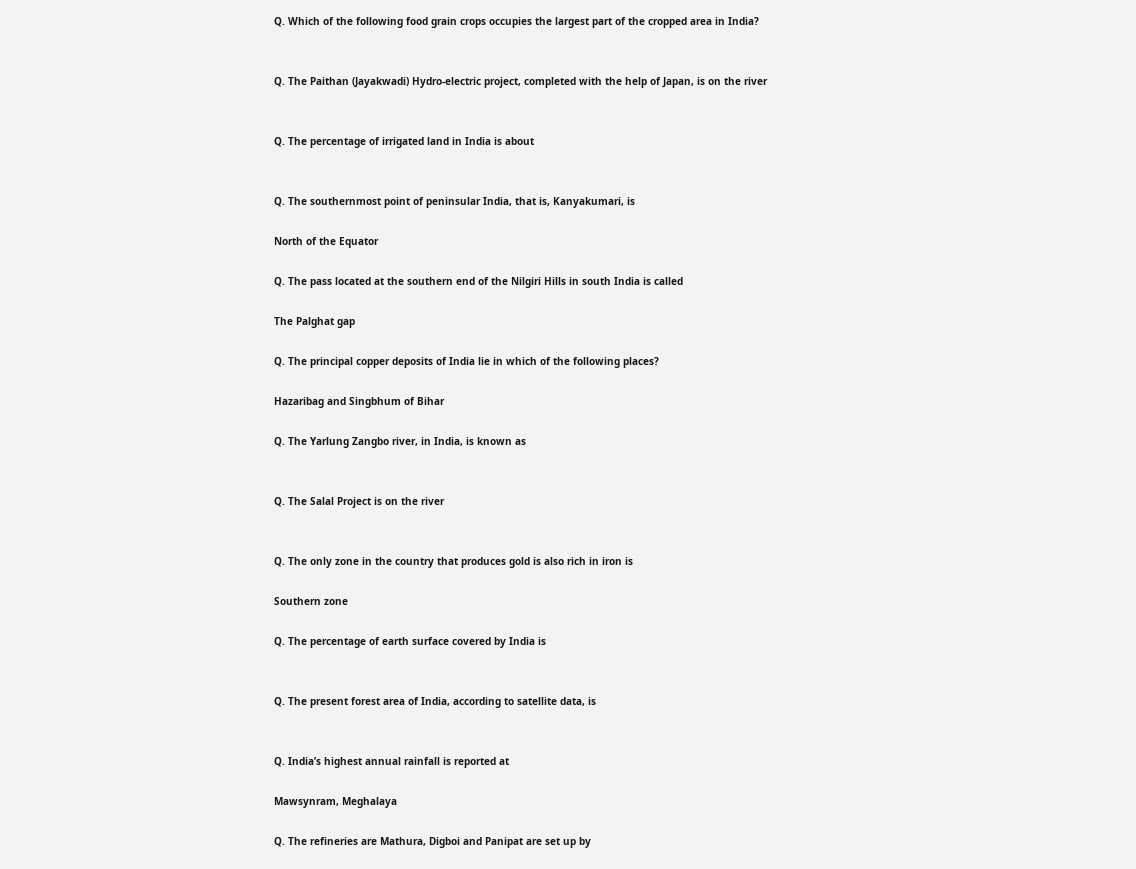Q. Which of the following food grain crops occupies the largest part of the cropped area in India?


Q. The Paithan (Jayakwadi) Hydro-electric project, completed with the help of Japan, is on the river


Q. The percentage of irrigated land in India is about


Q. The southernmost point of peninsular India, that is, Kanyakumari, is

North of the Equator

Q. The pass located at the southern end of the Nilgiri Hills in south India is called

The Palghat gap

Q. The principal copper deposits of India lie in which of the following places?

Hazaribag and Singbhum of Bihar

Q. The Yarlung Zangbo river, in India, is known as


Q. The Salal Project is on the river


Q. The only zone in the country that produces gold is also rich in iron is

Southern zone

Q. The percentage of earth surface covered by India is


Q. The present forest area of India, according to satellite data, is


Q. India’s highest annual rainfall is reported at

Mawsynram, Meghalaya

Q. The refineries are Mathura, Digboi and Panipat are set up by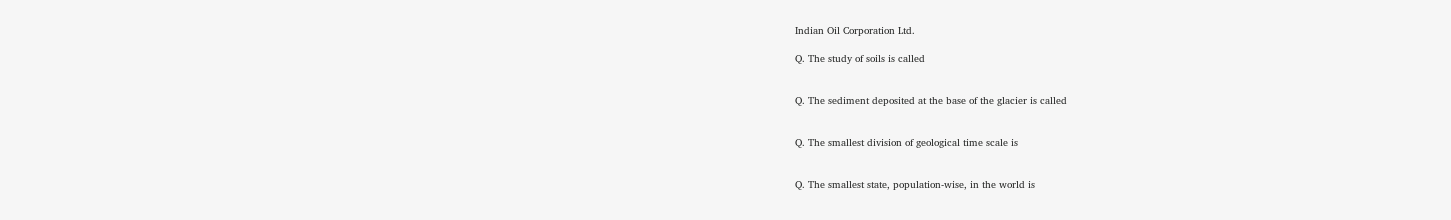Indian Oil Corporation Ltd.

Q. The study of soils is called


Q. The sediment deposited at the base of the glacier is called


Q. The smallest division of geological time scale is


Q. The smallest state, population-wise, in the world is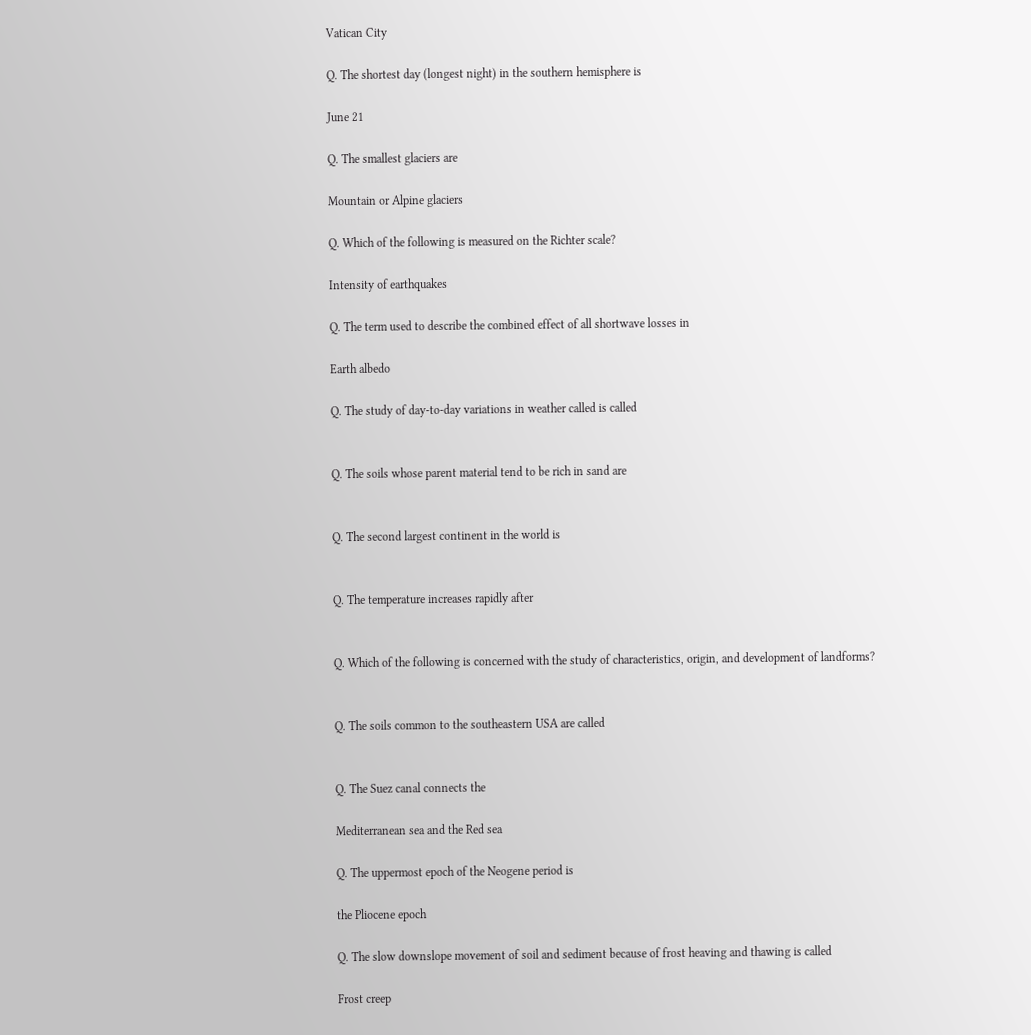Vatican City

Q. The shortest day (longest night) in the southern hemisphere is

June 21

Q. The smallest glaciers are

Mountain or Alpine glaciers

Q. Which of the following is measured on the Richter scale?

Intensity of earthquakes

Q. The term used to describe the combined effect of all shortwave losses in

Earth albedo

Q. The study of day-to-day variations in weather called is called


Q. The soils whose parent material tend to be rich in sand are


Q. The second largest continent in the world is


Q. The temperature increases rapidly after


Q. Which of the following is concerned with the study of characteristics, origin, and development of landforms?


Q. The soils common to the southeastern USA are called


Q. The Suez canal connects the

Mediterranean sea and the Red sea

Q. The uppermost epoch of the Neogene period is

the Pliocene epoch

Q. The slow downslope movement of soil and sediment because of frost heaving and thawing is called

Frost creep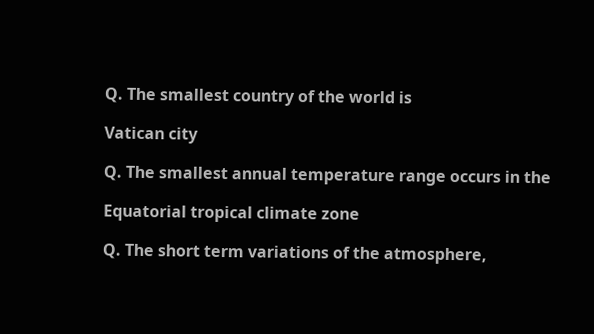Q. The smallest country of the world is

Vatican city

Q. The smallest annual temperature range occurs in the

Equatorial tropical climate zone

Q. The short term variations of the atmosphere,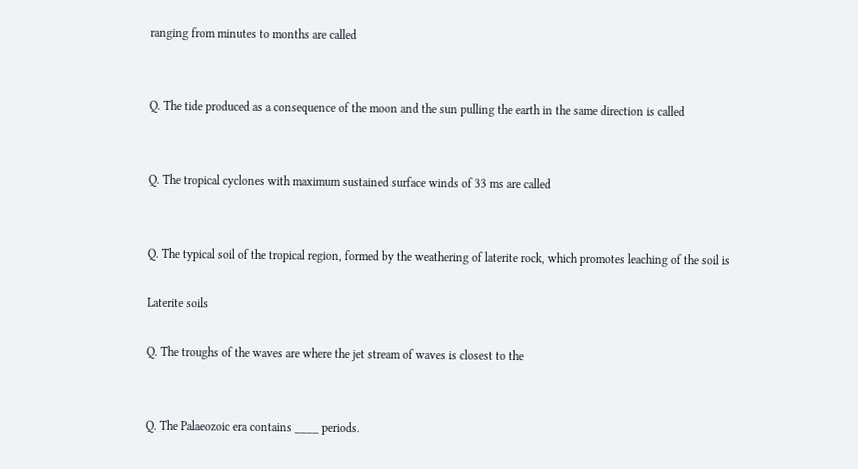ranging from minutes to months are called


Q. The tide produced as a consequence of the moon and the sun pulling the earth in the same direction is called


Q. The tropical cyclones with maximum sustained surface winds of 33 ms are called


Q. The typical soil of the tropical region, formed by the weathering of laterite rock, which promotes leaching of the soil is

Laterite soils

Q. The troughs of the waves are where the jet stream of waves is closest to the


Q. The Palaeozoic era contains ____ periods.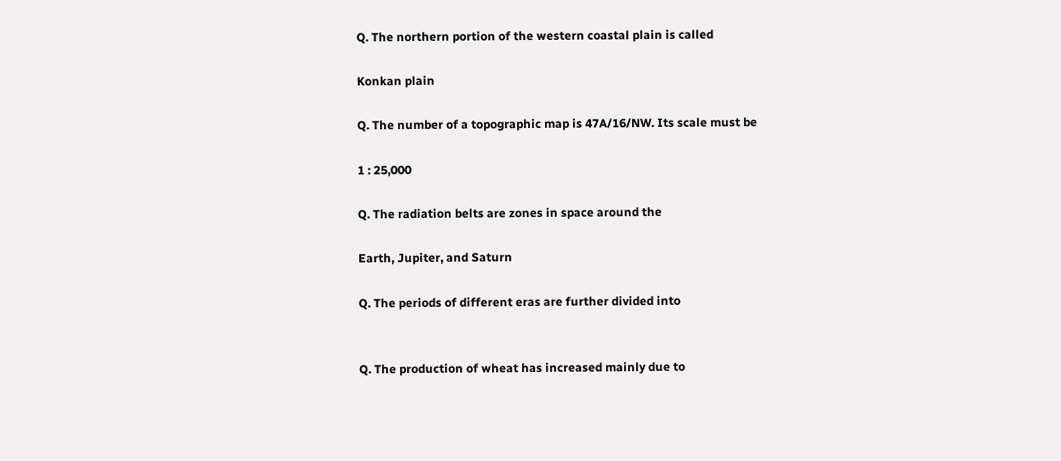Q. The northern portion of the western coastal plain is called

Konkan plain

Q. The number of a topographic map is 47A/16/NW. Its scale must be

1 : 25,000

Q. The radiation belts are zones in space around the

Earth, Jupiter, and Saturn

Q. The periods of different eras are further divided into


Q. The production of wheat has increased mainly due to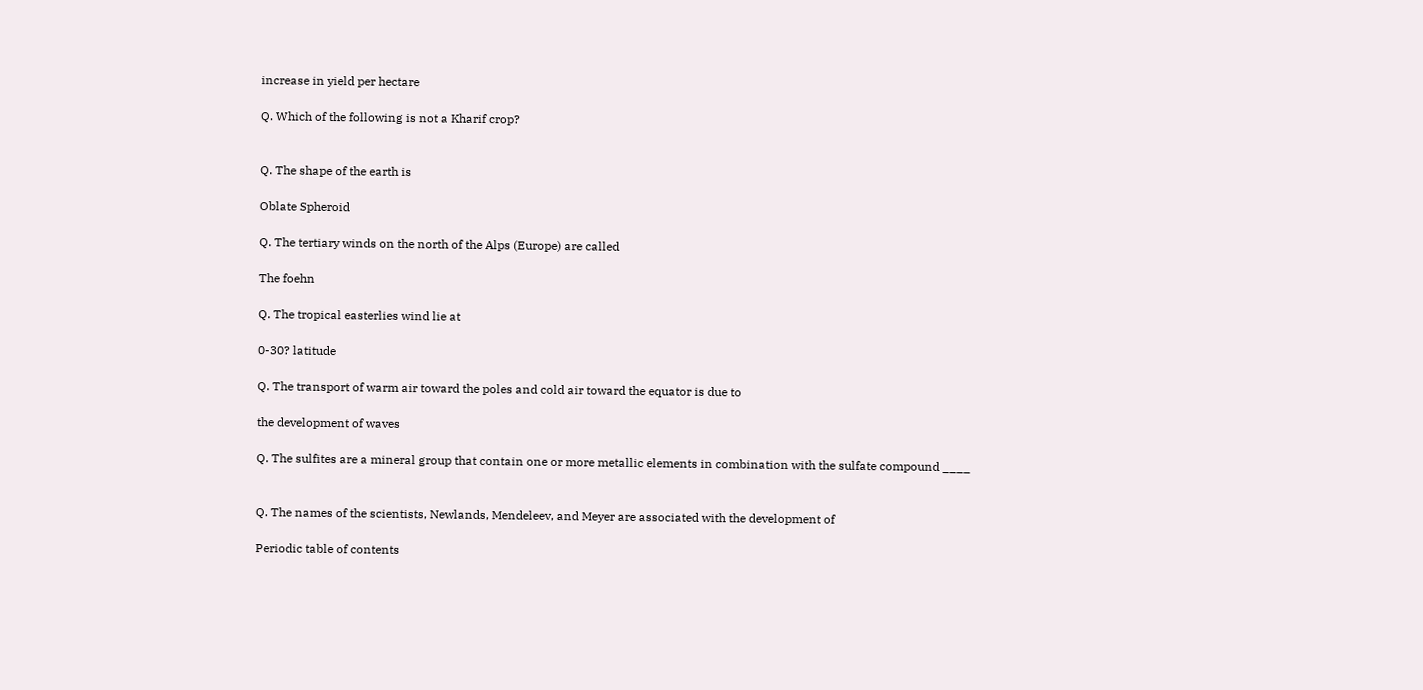increase in yield per hectare

Q. Which of the following is not a Kharif crop?


Q. The shape of the earth is

Oblate Spheroid

Q. The tertiary winds on the north of the Alps (Europe) are called

The foehn

Q. The tropical easterlies wind lie at

0-30? latitude

Q. The transport of warm air toward the poles and cold air toward the equator is due to

the development of waves

Q. The sulfites are a mineral group that contain one or more metallic elements in combination with the sulfate compound ____


Q. The names of the scientists, Newlands, Mendeleev, and Meyer are associated with the development of

Periodic table of contents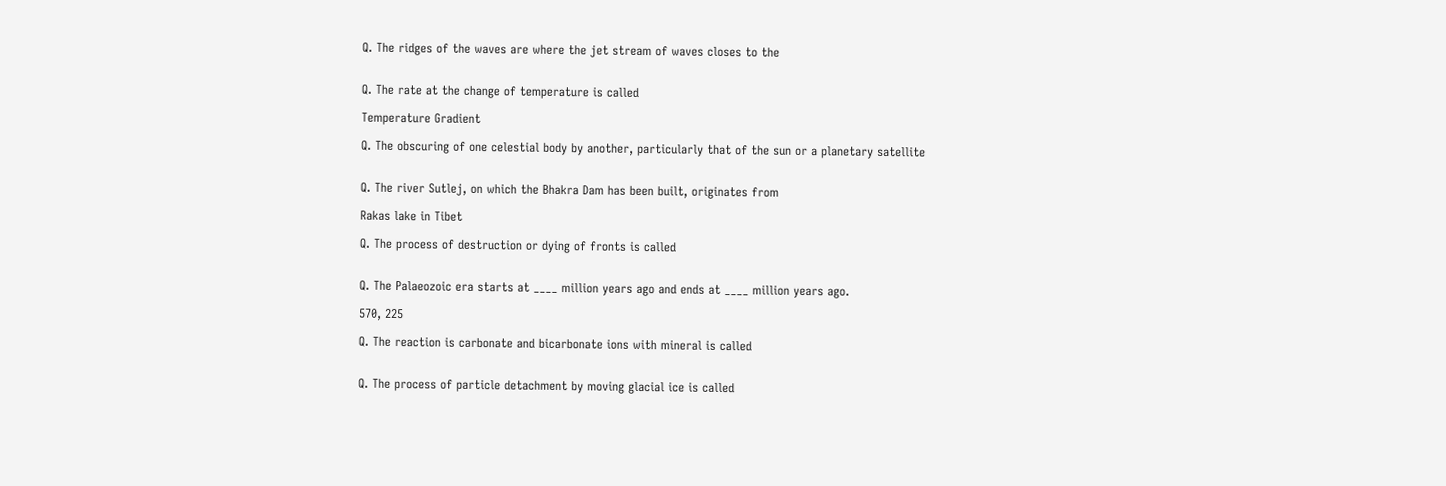Q. The ridges of the waves are where the jet stream of waves closes to the


Q. The rate at the change of temperature is called

Temperature Gradient

Q. The obscuring of one celestial body by another, particularly that of the sun or a planetary satellite


Q. The river Sutlej, on which the Bhakra Dam has been built, originates from

Rakas lake in Tibet

Q. The process of destruction or dying of fronts is called


Q. The Palaeozoic era starts at ____ million years ago and ends at ____ million years ago.

570, 225

Q. The reaction is carbonate and bicarbonate ions with mineral is called


Q. The process of particle detachment by moving glacial ice is called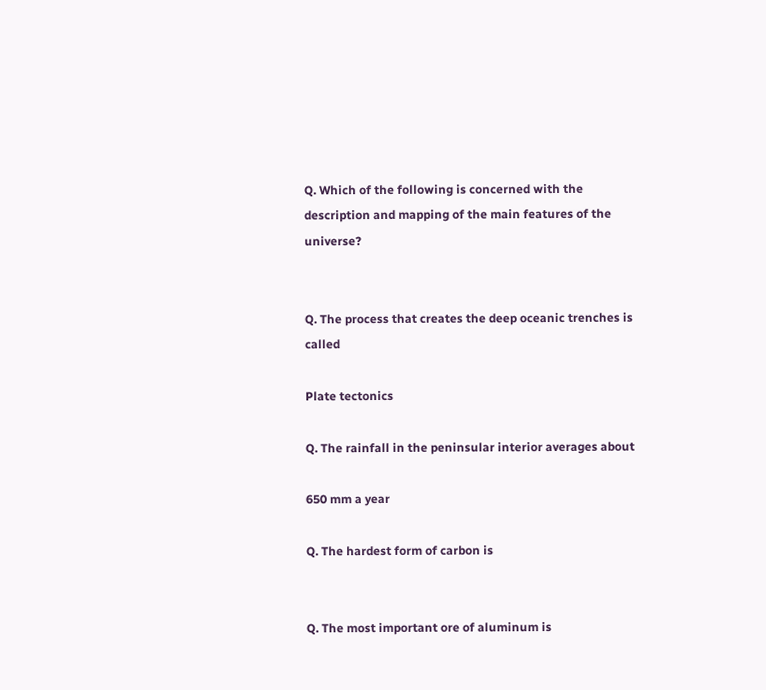Q. Which of the following is concerned with the description and mapping of the main features of the universe?


Q. The process that creates the deep oceanic trenches is called

Plate tectonics

Q. The rainfall in the peninsular interior averages about

650 mm a year

Q. The hardest form of carbon is


Q. The most important ore of aluminum is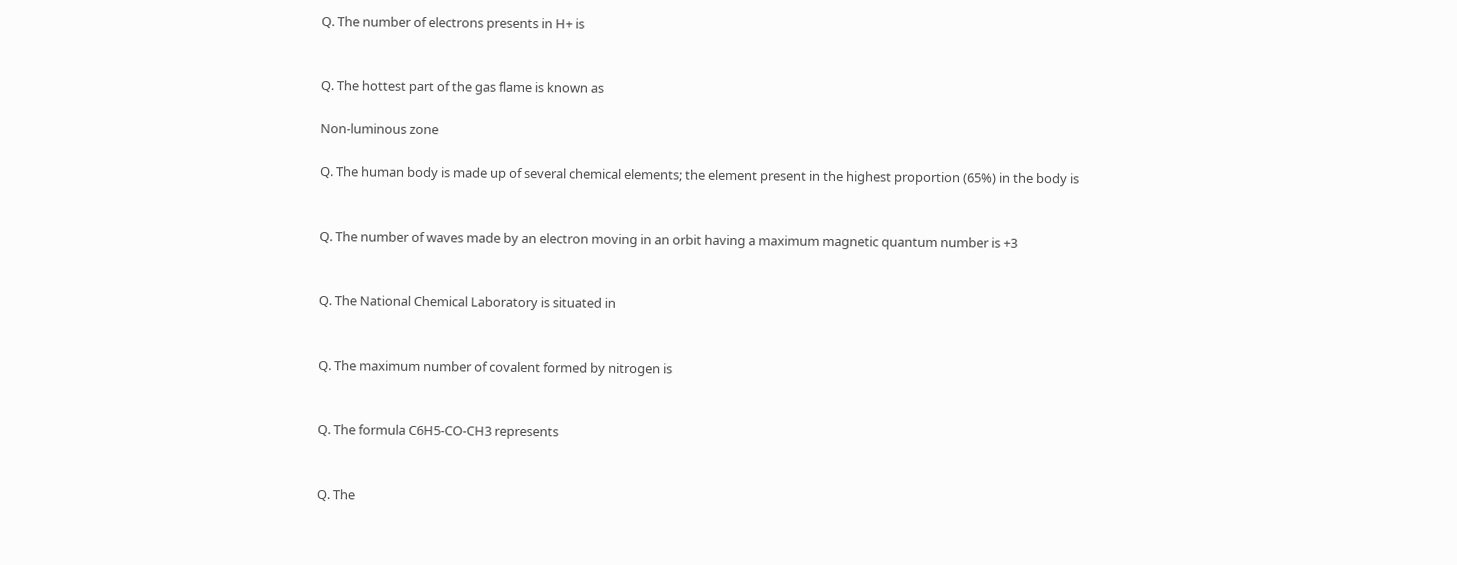Q. The number of electrons presents in H+ is


Q. The hottest part of the gas flame is known as

Non-luminous zone

Q. The human body is made up of several chemical elements; the element present in the highest proportion (65%) in the body is


Q. The number of waves made by an electron moving in an orbit having a maximum magnetic quantum number is +3


Q. The National Chemical Laboratory is situated in


Q. The maximum number of covalent formed by nitrogen is


Q. The formula C6H5-CO-CH3 represents


Q. The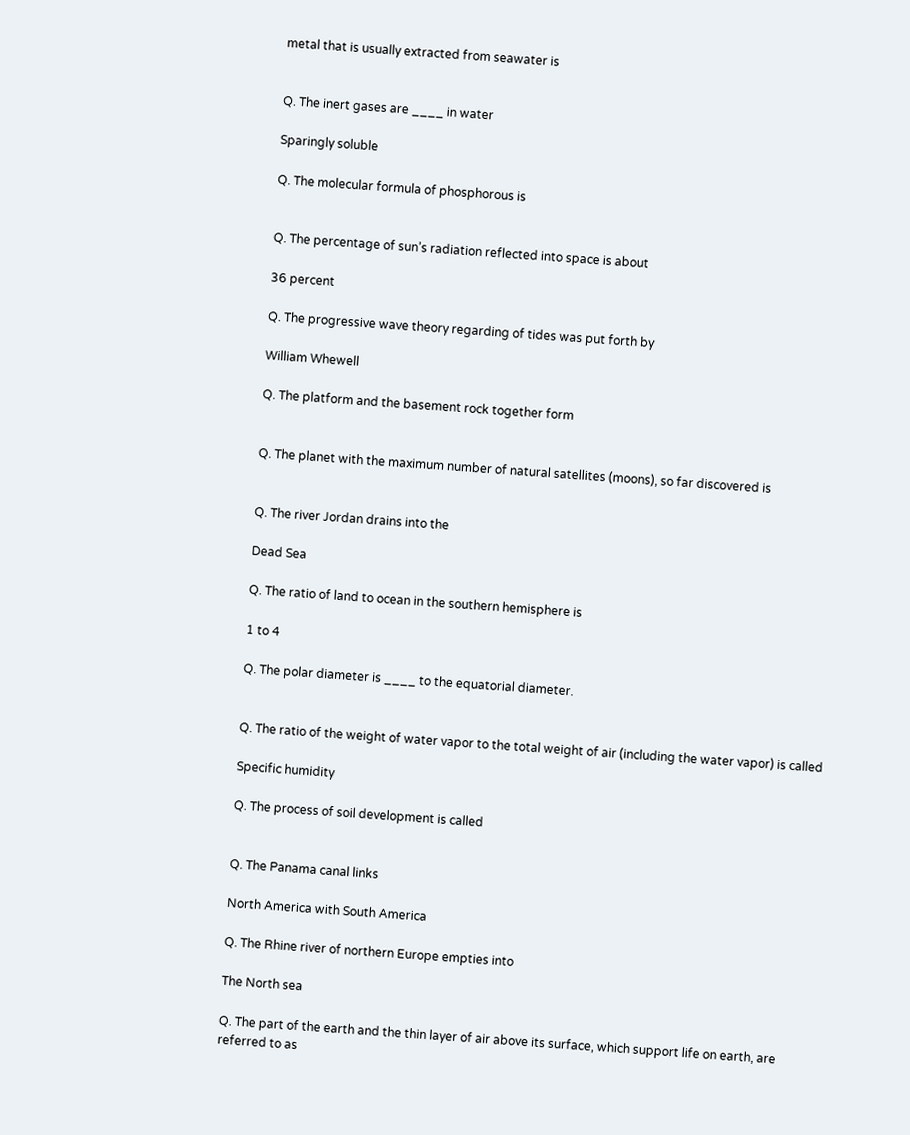metal that is usually extracted from seawater is


Q. The inert gases are ____ in water

Sparingly soluble

Q. The molecular formula of phosphorous is


Q. The percentage of sun’s radiation reflected into space is about

36 percent

Q. The progressive wave theory regarding of tides was put forth by

William Whewell

Q. The platform and the basement rock together form


Q. The planet with the maximum number of natural satellites (moons), so far discovered is


Q. The river Jordan drains into the

Dead Sea

Q. The ratio of land to ocean in the southern hemisphere is

1 to 4

Q. The polar diameter is ____ to the equatorial diameter.


Q. The ratio of the weight of water vapor to the total weight of air (including the water vapor) is called

Specific humidity

Q. The process of soil development is called


Q. The Panama canal links

North America with South America

Q. The Rhine river of northern Europe empties into

The North sea

Q. The part of the earth and the thin layer of air above its surface, which support life on earth, are referred to as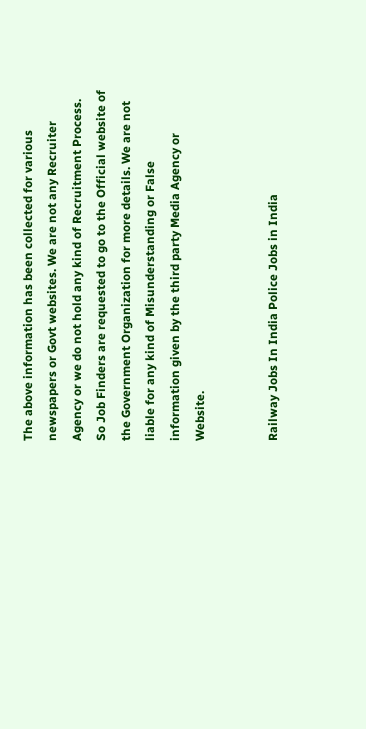The above information has been collected for various newspapers or Govt websites. We are not any Recruiter Agency or we do not hold any kind of Recruitment Process. So Job Finders are requested to go to the Official website of the Government Organization for more details. We are not liable for any kind of Misunderstanding or False information given by the third party Media Agency or Website.


Railway Jobs In India Police Jobs in India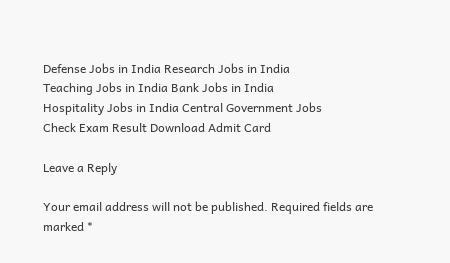Defense Jobs in India Research Jobs in India
Teaching Jobs in India Bank Jobs in India
Hospitality Jobs in India Central Government Jobs
Check Exam Result Download Admit Card

Leave a Reply

Your email address will not be published. Required fields are marked *